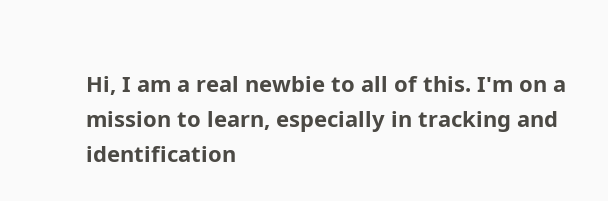Hi, I am a real newbie to all of this. I'm on a mission to learn, especially in tracking and identification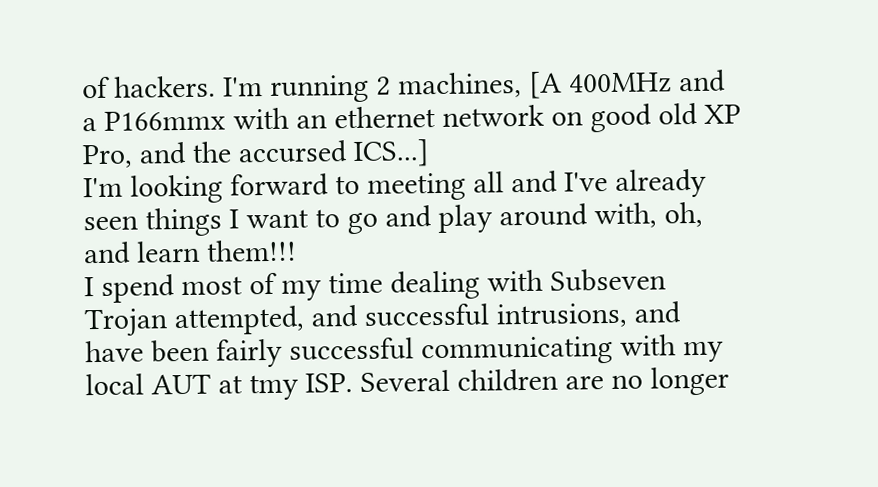of hackers. I'm running 2 machines, [A 400MHz and a P166mmx with an ethernet network on good old XP Pro, and the accursed ICS...]
I'm looking forward to meeting all and I've already seen things I want to go and play around with, oh, and learn them!!!
I spend most of my time dealing with Subseven Trojan attempted, and successful intrusions, and have been fairly successful communicating with my local AUT at tmy ISP. Several children are no longer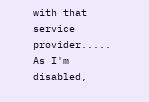with that service provider.....
As I'm disabled,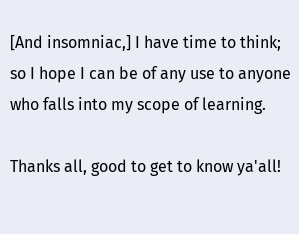[And insomniac,] I have time to think; so I hope I can be of any use to anyone who falls into my scope of learning.

Thanks all, good to get to know ya'all!